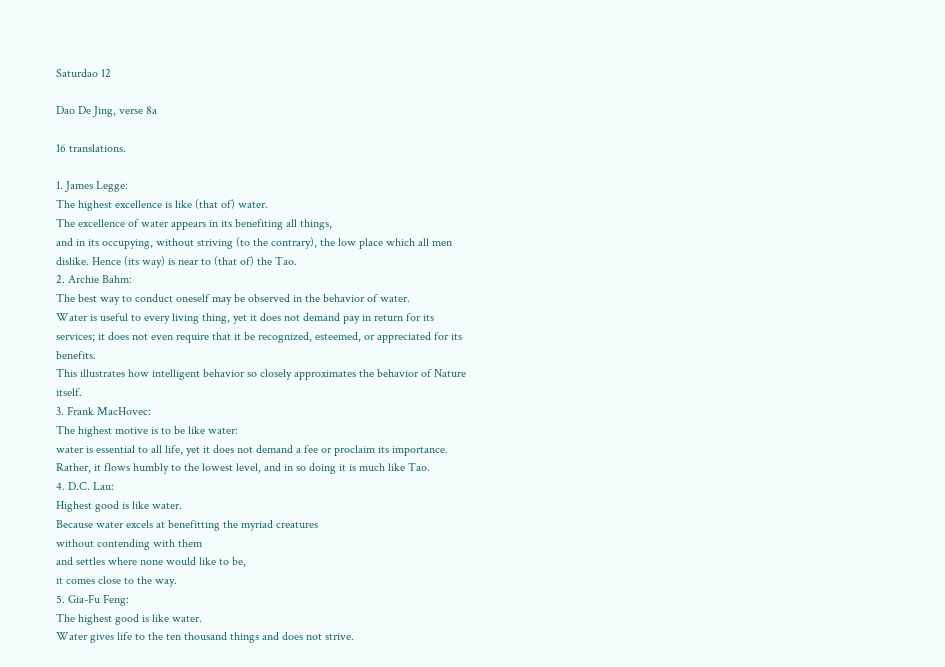Saturdao 12

Dao De Jing, verse 8a

16 translations.

1. James Legge:
The highest excellence is like (that of) water.
The excellence of water appears in its benefiting all things,
and in its occupying, without striving (to the contrary), the low place which all men
dislike. Hence (its way) is near to (that of) the Tao.
2. Archie Bahm:
The best way to conduct oneself may be observed in the behavior of water.
Water is useful to every living thing, yet it does not demand pay in return for its services; it does not even require that it be recognized, esteemed, or appreciated for its benefits.
This illustrates how intelligent behavior so closely approximates the behavior of Nature itself.
3. Frank MacHovec:
The highest motive is to be like water:
water is essential to all life, yet it does not demand a fee or proclaim its importance.
Rather, it flows humbly to the lowest level, and in so doing it is much like Tao.
4. D.C. Lau:
Highest good is like water.
Because water excels at benefitting the myriad creatures
without contending with them
and settles where none would like to be,
it comes close to the way.
5. Gia-Fu Feng:
The highest good is like water.
Water gives life to the ten thousand things and does not strive.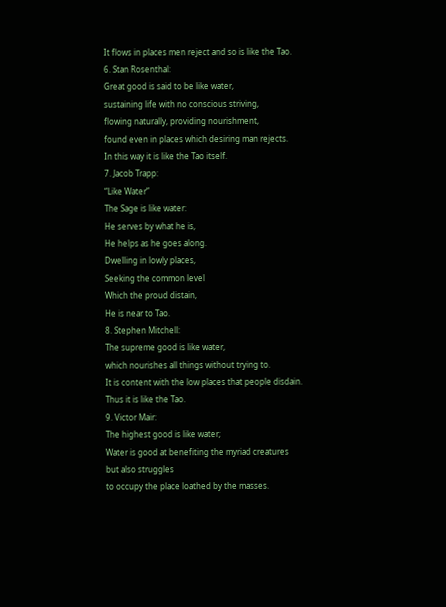It flows in places men reject and so is like the Tao.
6. Stan Rosenthal:
Great good is said to be like water,
sustaining life with no conscious striving,
flowing naturally, providing nourishment,
found even in places which desiring man rejects.
In this way it is like the Tao itself.
7. Jacob Trapp:
“Like Water”
The Sage is like water:
He serves by what he is,
He helps as he goes along.
Dwelling in lowly places,
Seeking the common level
Which the proud distain,
He is near to Tao.
8. Stephen Mitchell:
The supreme good is like water,
which nourishes all things without trying to.
It is content with the low places that people disdain.
Thus it is like the Tao.
9. Victor Mair:
The highest good is like water;
Water is good at benefiting the myriad creatures
but also struggles
to occupy the place loathed by the masses.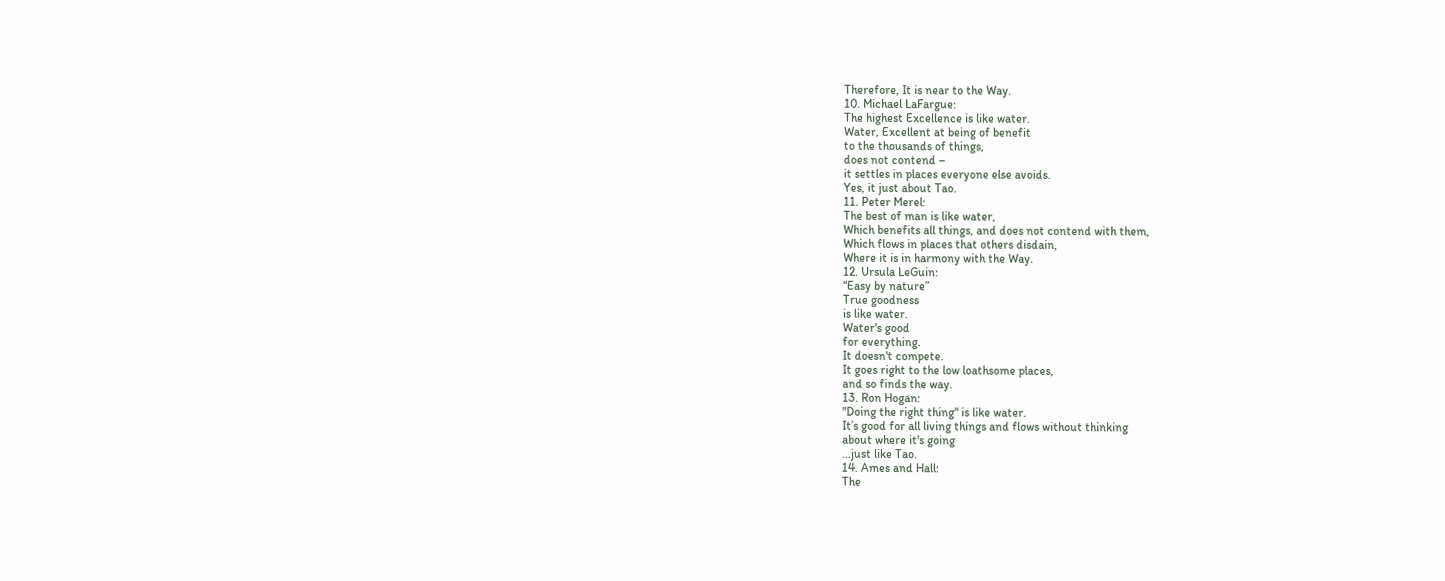Therefore, It is near to the Way.
10. Michael LaFargue:
The highest Excellence is like water.
Water, Excellent at being of benefit
to the thousands of things,
does not contend –
it settles in places everyone else avoids.
Yes, it just about Tao.
11. Peter Merel:
The best of man is like water,
Which benefits all things, and does not contend with them,
Which flows in places that others disdain,
Where it is in harmony with the Way.
12. Ursula LeGuin:
“Easy by nature”
True goodness
is like water.
Water's good
for everything.
It doesn't compete.
It goes right to the low loathsome places,
and so finds the way.
13. Ron Hogan:
"Doing the right thing" is like water.
It’s good for all living things and flows without thinking
about where it's going
...just like Tao.
14. Ames and Hall:
The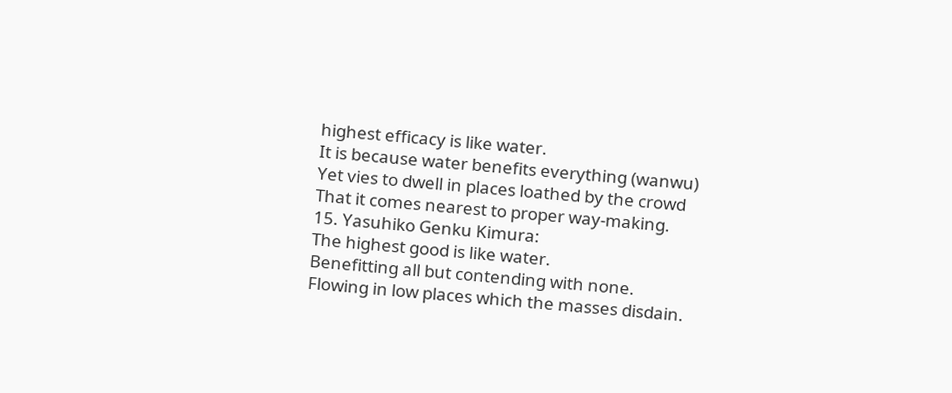highest efficacy is like water.
It is because water benefits everything (wanwu)
Yet vies to dwell in places loathed by the crowd
That it comes nearest to proper way-making.
15. Yasuhiko Genku Kimura:
The highest good is like water.
Benefitting all but contending with none.
Flowing in low places which the masses disdain.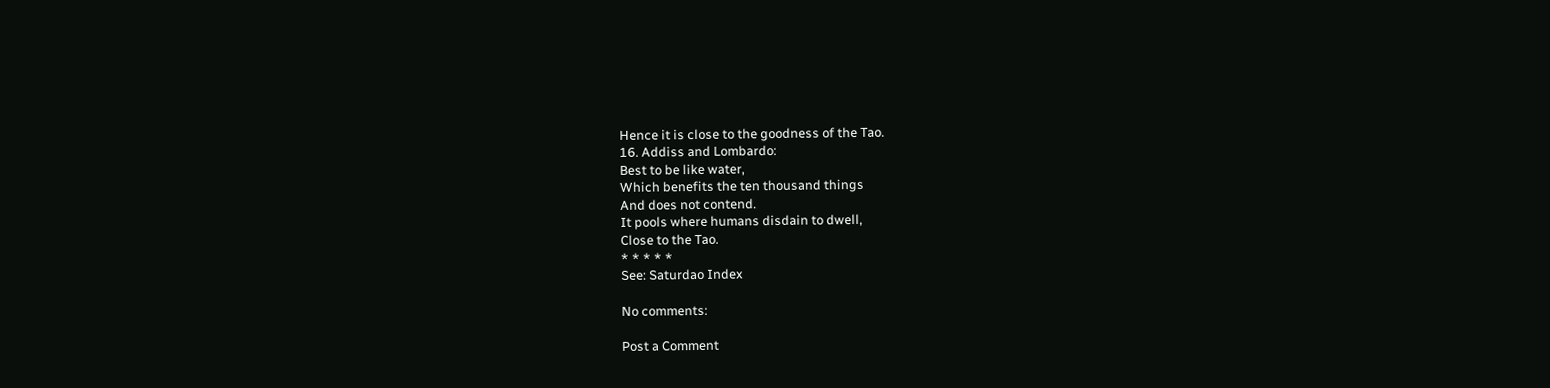Hence it is close to the goodness of the Tao.
16. Addiss and Lombardo:
Best to be like water,
Which benefits the ten thousand things
And does not contend.
It pools where humans disdain to dwell,
Close to the Tao.
* * * * *
See: Saturdao Index

No comments:

Post a Comment